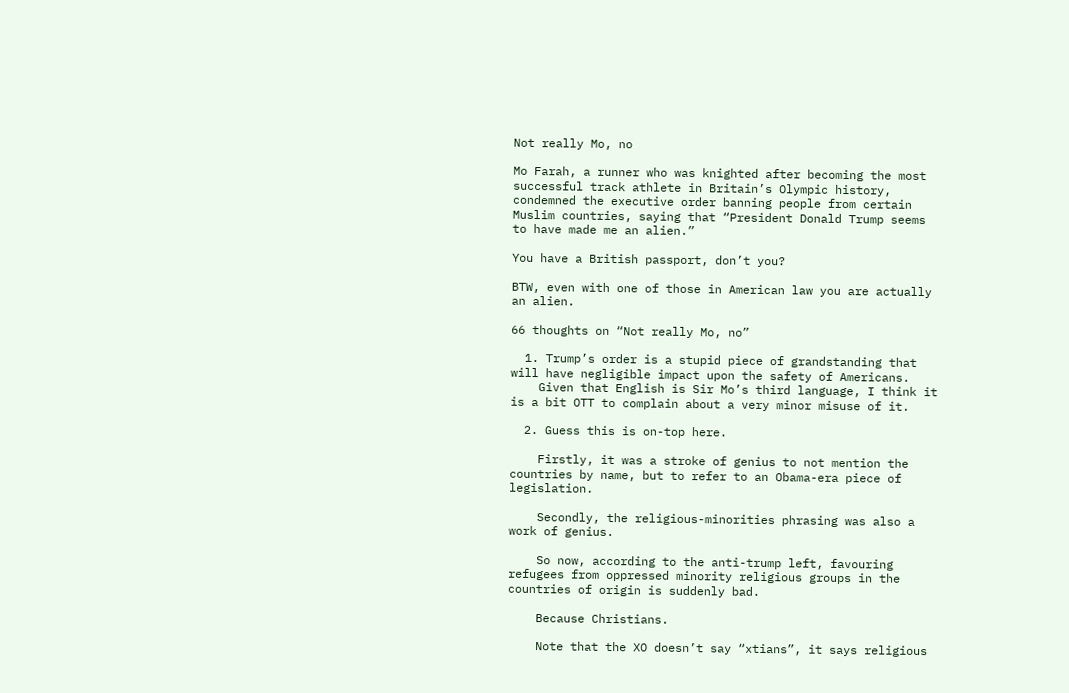Not really Mo, no

Mo Farah, a runner who was knighted after becoming the most successful track athlete in Britain’s Olympic history, condemned the executive order banning people from certain Muslim countries, saying that “President Donald Trump seems to have made me an alien.”

You have a British passport, don’t you?

BTW, even with one of those in American law you are actually an alien.

66 thoughts on “Not really Mo, no”

  1. Trump’s order is a stupid piece of grandstanding that will have negligible impact upon the safety of Americans.
    Given that English is Sir Mo’s third language, I think it is a bit OTT to complain about a very minor misuse of it.

  2. Guess this is on-top here.

    Firstly, it was a stroke of genius to not mention the countries by name, but to refer to an Obama-era piece of legislation.

    Secondly, the religious-minorities phrasing was also a work of genius.

    So now, according to the anti-trump left, favouring refugees from oppressed minority religious groups in the countries of origin is suddenly bad.

    Because Christians.

    Note that the XO doesn’t say “xtians”, it says religious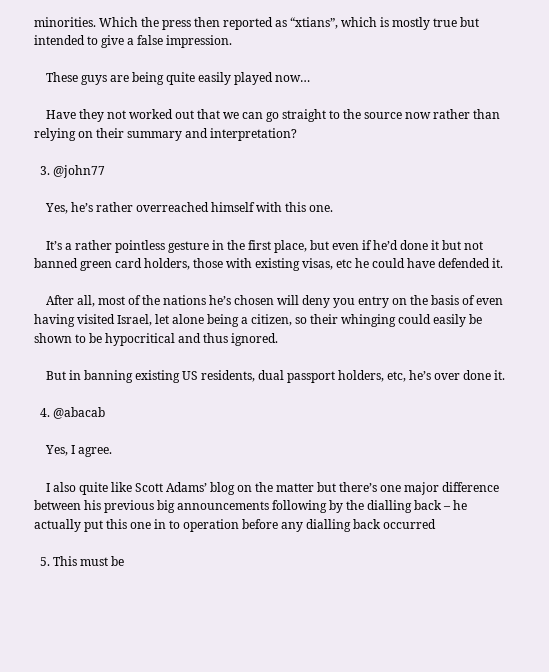minorities. Which the press then reported as “xtians”, which is mostly true but intended to give a false impression.

    These guys are being quite easily played now…

    Have they not worked out that we can go straight to the source now rather than relying on their summary and interpretation?

  3. @john77

    Yes, he’s rather overreached himself with this one.

    It’s a rather pointless gesture in the first place, but even if he’d done it but not banned green card holders, those with existing visas, etc he could have defended it.

    After all, most of the nations he’s chosen will deny you entry on the basis of even having visited Israel, let alone being a citizen, so their whinging could easily be shown to be hypocritical and thus ignored.

    But in banning existing US residents, dual passport holders, etc, he’s over done it.

  4. @abacab

    Yes, I agree.

    I also quite like Scott Adams’ blog on the matter but there’s one major difference between his previous big announcements following by the dialling back – he actually put this one in to operation before any dialling back occurred

  5. This must be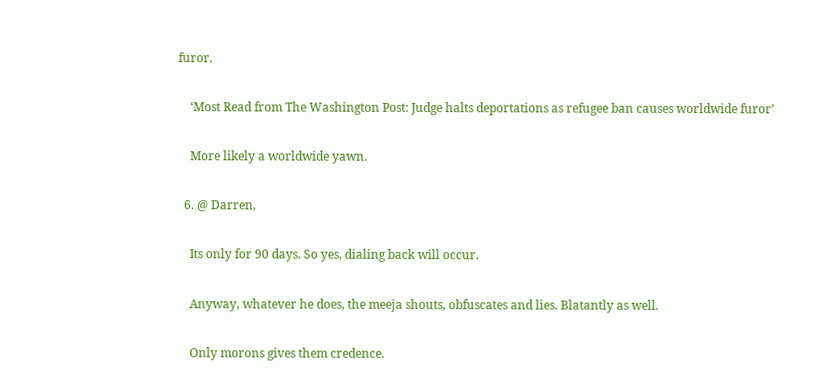furor.

    ‘Most Read from The Washington Post: Judge halts deportations as refugee ban causes worldwide furor’

    More likely a worldwide yawn.

  6. @ Darren,

    Its only for 90 days. So yes, dialing back will occur.

    Anyway, whatever he does, the meeja shouts, obfuscates and lies. Blatantly as well.

    Only morons gives them credence.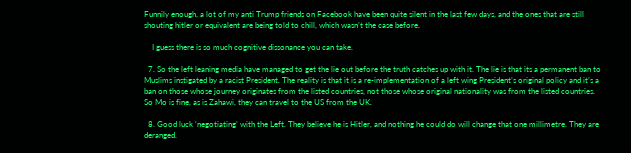Funnily enough, a lot of my anti Trump friends on Facebook have been quite silent in the last few days, and the ones that are still shouting hitler or equivalent are being told to chill, which wasn’t the case before.

    I guess there is so much cognitive dissonance you can take.

  7. So the left leaning media have managed to get the lie out before the truth catches up with it. The lie is that its a permanent ban to Muslims instigated by a racist President. The reality is that it is a re-implementation of a left wing President’s original policy and it’s a ban on those whose journey originates from the listed countries, not those whose original nationality was from the listed countries. So Mo is fine, as is Zahawi, they can travel to the US from the UK.

  8. Good luck ‘negotiating’ with the Left. They believe he is Hitler, and nothing he could do will change that one millimetre. They are deranged.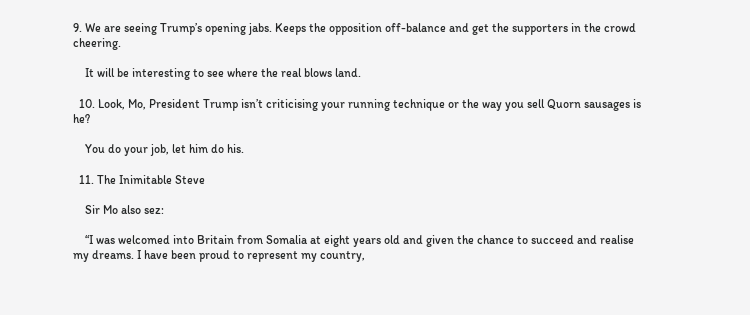9. We are seeing Trump’s opening jabs. Keeps the opposition off-balance and get the supporters in the crowd cheering.

    It will be interesting to see where the real blows land.

  10. Look, Mo, President Trump isn’t criticising your running technique or the way you sell Quorn sausages is he?

    You do your job, let him do his.

  11. The Inimitable Steve

    Sir Mo also sez:

    “I was welcomed into Britain from Somalia at eight years old and given the chance to succeed and realise my dreams. I have been proud to represent my country,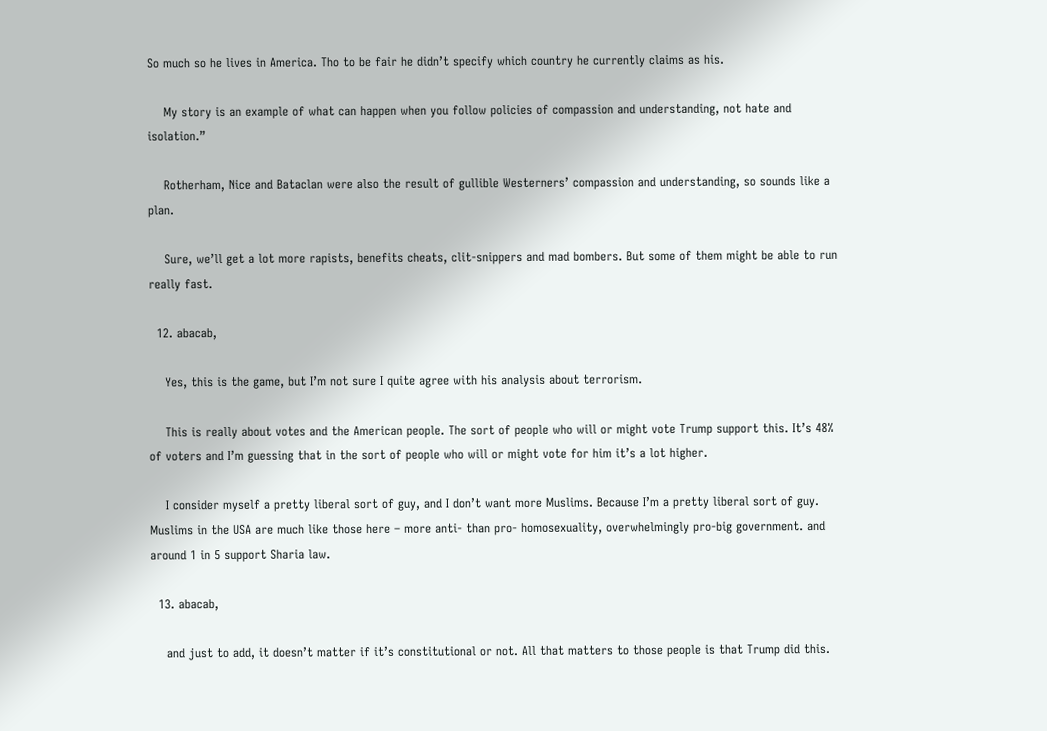So much so he lives in America. Tho to be fair he didn’t specify which country he currently claims as his.

    My story is an example of what can happen when you follow policies of compassion and understanding, not hate and isolation.”

    Rotherham, Nice and Bataclan were also the result of gullible Westerners’ compassion and understanding, so sounds like a plan.

    Sure, we’ll get a lot more rapists, benefits cheats, clit-snippers and mad bombers. But some of them might be able to run really fast.

  12. abacab,

    Yes, this is the game, but I’m not sure I quite agree with his analysis about terrorism.

    This is really about votes and the American people. The sort of people who will or might vote Trump support this. It’s 48% of voters and I’m guessing that in the sort of people who will or might vote for him it’s a lot higher.

    I consider myself a pretty liberal sort of guy, and I don’t want more Muslims. Because I’m a pretty liberal sort of guy. Muslims in the USA are much like those here – more anti- than pro- homosexuality, overwhelmingly pro-big government. and around 1 in 5 support Sharia law.

  13. abacab,

    and just to add, it doesn’t matter if it’s constitutional or not. All that matters to those people is that Trump did this.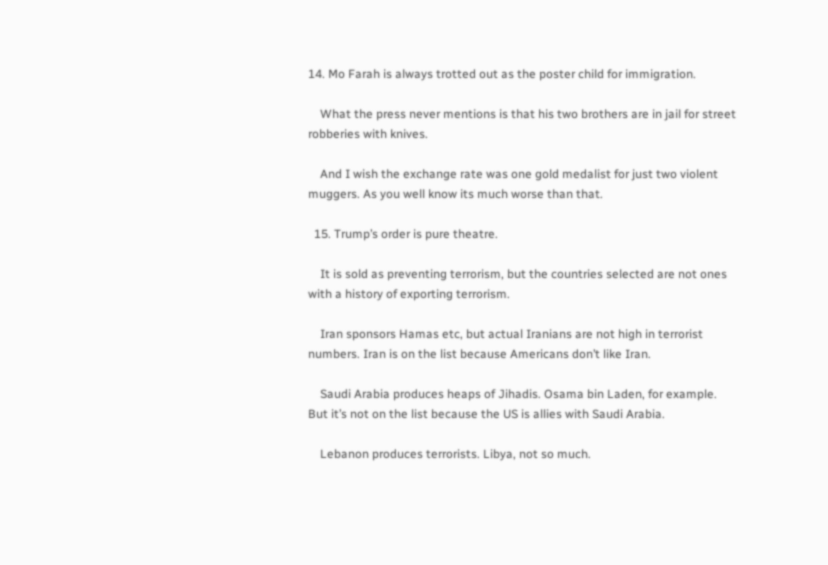14. Mo Farah is always trotted out as the poster child for immigration.

    What the press never mentions is that his two brothers are in jail for street robberies with knives.

    And I wish the exchange rate was one gold medalist for just two violent muggers. As you well know its much worse than that.

  15. Trump’s order is pure theatre.

    It is sold as preventing terrorism, but the countries selected are not ones with a history of exporting terrorism.

    Iran sponsors Hamas etc, but actual Iranians are not high in terrorist numbers. Iran is on the list because Americans don’t like Iran.

    Saudi Arabia produces heaps of Jihadis. Osama bin Laden, for example. But it’s not on the list because the US is allies with Saudi Arabia.

    Lebanon produces terrorists. Libya, not so much.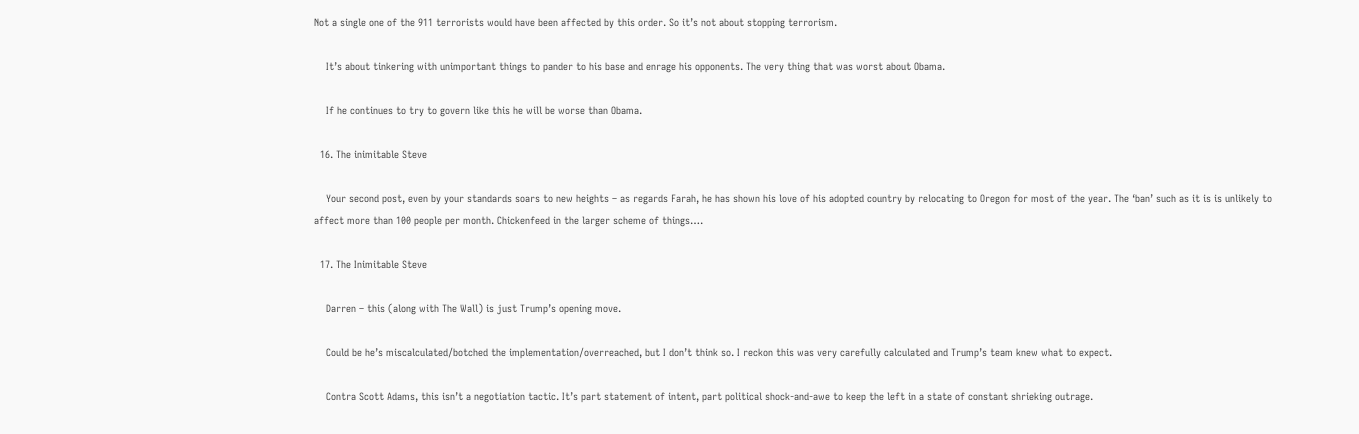Not a single one of the 911 terrorists would have been affected by this order. So it’s not about stopping terrorism.

    It’s about tinkering with unimportant things to pander to his base and enrage his opponents. The very thing that was worst about Obama.

    If he continues to try to govern like this he will be worse than Obama.

  16. The inimitable Steve

    Your second post, even by your standards soars to new heights – as regards Farah, he has shown his love of his adopted country by relocating to Oregon for most of the year. The ‘ban’ such as it is is unlikely to affect more than 100 people per month. Chickenfeed in the larger scheme of things….

  17. The Inimitable Steve

    Darren – this (along with The Wall) is just Trump’s opening move.

    Could be he’s miscalculated/botched the implementation/overreached, but I don’t think so. I reckon this was very carefully calculated and Trump’s team knew what to expect.

    Contra Scott Adams, this isn’t a negotiation tactic. It’s part statement of intent, part political shock-and-awe to keep the left in a state of constant shrieking outrage.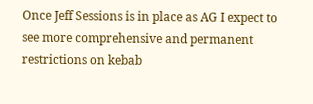Once Jeff Sessions is in place as AG I expect to see more comprehensive and permanent restrictions on kebab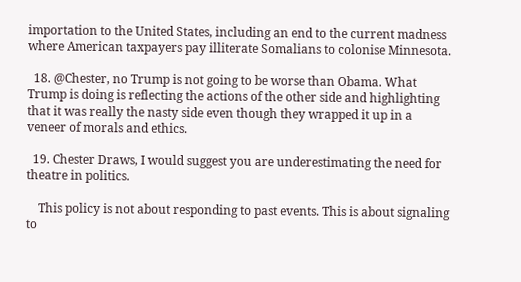importation to the United States, including an end to the current madness where American taxpayers pay illiterate Somalians to colonise Minnesota.

  18. @Chester, no Trump is not going to be worse than Obama. What Trump is doing is reflecting the actions of the other side and highlighting that it was really the nasty side even though they wrapped it up in a veneer of morals and ethics.

  19. Chester Draws, I would suggest you are underestimating the need for theatre in politics.

    This policy is not about responding to past events. This is about signaling to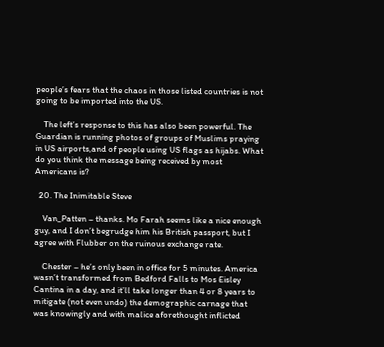people’s fears that the chaos in those listed countries is not going to be imported into the US.

    The left’s response to this has also been powerful. The Guardian is running photos of groups of Muslims praying in US airports,and of people using US flags as hijabs. What do you think the message being received by most Americans is?

  20. The Inimitable Steve

    Van_Patten – thanks. Mo Farah seems like a nice enough guy, and I don’t begrudge him his British passport, but I agree with Flubber on the ruinous exchange rate.

    Chester – he’s only been in office for 5 minutes. America wasn’t transformed from Bedford Falls to Mos Eisley Cantina in a day, and it’ll take longer than 4 or 8 years to mitigate (not even undo) the demographic carnage that was knowingly and with malice aforethought inflicted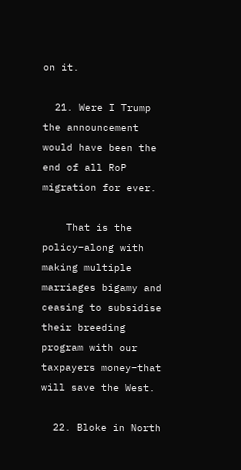on it.

  21. Were I Trump the announcement would have been the end of all RoP migration for ever.

    That is the policy–along with making multiple marriages bigamy and ceasing to subsidise their breeding program with our taxpayers money–that will save the West.

  22. Bloke in North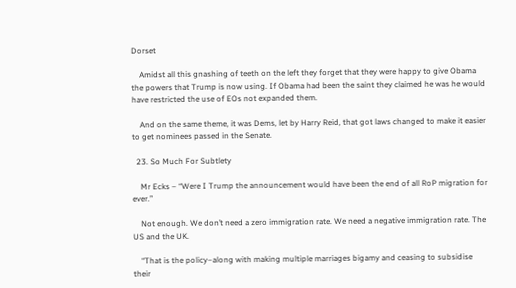Dorset

    Amidst all this gnashing of teeth on the left they forget that they were happy to give Obama the powers that Trump is now using. If Obama had been the saint they claimed he was he would have restricted the use of EOs not expanded them.

    And on the same theme, it was Dems, let by Harry Reid, that got laws changed to make it easier to get nominees passed in the Senate.

  23. So Much For Subtlety

    Mr Ecks – “Were I Trump the announcement would have been the end of all RoP migration for ever.”

    Not enough. We don’t need a zero immigration rate. We need a negative immigration rate. The US and the UK.

    “That is the policy–along with making multiple marriages bigamy and ceasing to subsidise their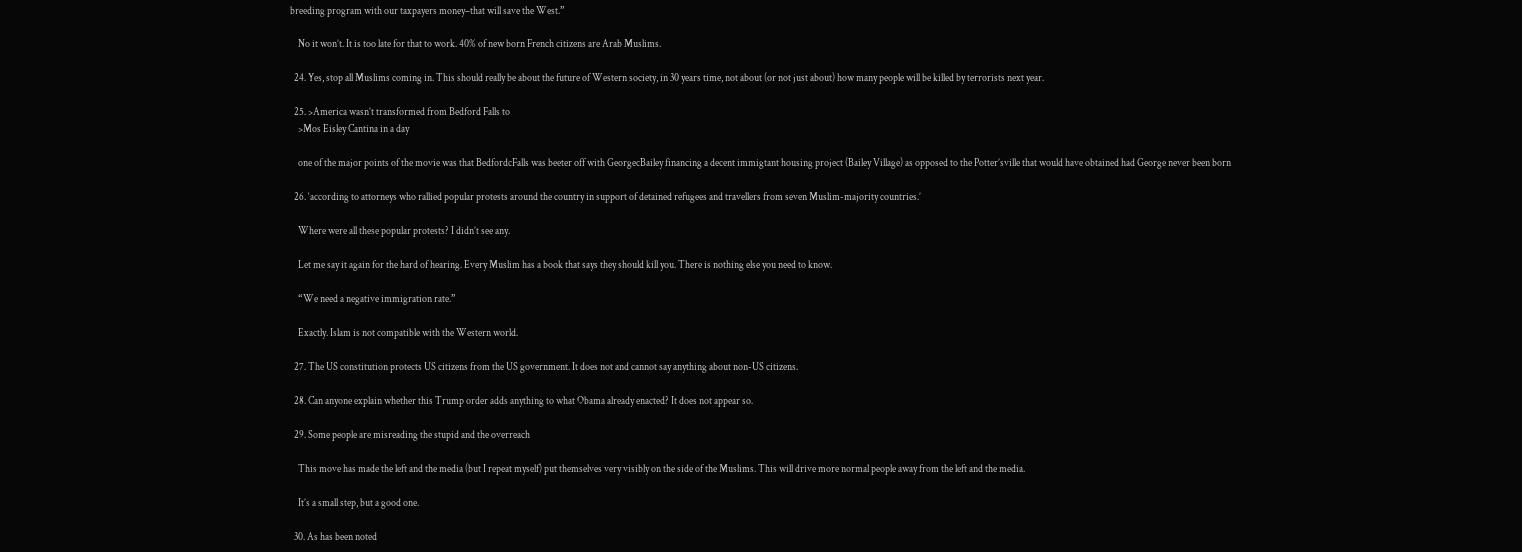breeding program with our taxpayers money–that will save the West.”

    No it won’t. It is too late for that to work. 40% of new born French citizens are Arab Muslims.

  24. Yes, stop all Muslims coming in. This should really be about the future of Western society, in 30 years time, not about (or not just about) how many people will be killed by terrorists next year.

  25. >America wasn’t transformed from Bedford Falls to
    >Mos Eisley Cantina in a day

    one of the major points of the movie was that BedfordcFalls was beeter off with GeorgecBailey financing a decent immigtant housing project (Bailey Village) as opposed to the Potter’sville that would have obtained had George never been born

  26. ‘according to attorneys who rallied popular protests around the country in support of detained refugees and travellers from seven Muslim-majority countries.’

    Where were all these popular protests? I didn’t see any.

    Let me say it again for the hard of hearing. Every Muslim has a book that says they should kill you. There is nothing else you need to know.

    “We need a negative immigration rate.”

    Exactly. Islam is not compatible with the Western world.

  27. The US constitution protects US citizens from the US government. It does not and cannot say anything about non-US citizens.

  28. Can anyone explain whether this Trump order adds anything to what Obama already enacted? It does not appear so.

  29. Some people are misreading the stupid and the overreach

    This move has made the left and the media (but I repeat myself) put themselves very visibly on the side of the Muslims. This will drive more normal people away from the left and the media.

    It’s a small step, but a good one.

  30. As has been noted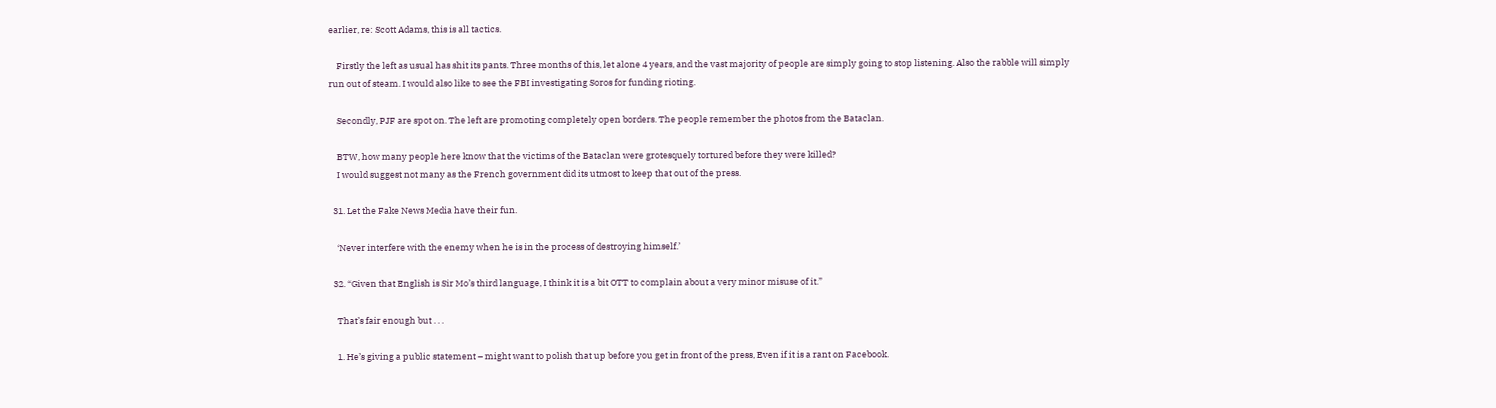earlier, re: Scott Adams, this is all tactics.

    Firstly the left as usual has shit its pants. Three months of this, let alone 4 years, and the vast majority of people are simply going to stop listening. Also the rabble will simply run out of steam. I would also like to see the FBI investigating Soros for funding rioting.

    Secondly, PJF are spot on. The left are promoting completely open borders. The people remember the photos from the Bataclan.

    BTW, how many people here know that the victims of the Bataclan were grotesquely tortured before they were killed?
    I would suggest not many as the French government did its utmost to keep that out of the press.

  31. Let the Fake News Media have their fun.

    ‘Never interfere with the enemy when he is in the process of destroying himself.’

  32. “Given that English is Sir Mo’s third language, I think it is a bit OTT to complain about a very minor misuse of it.”

    That’s fair enough but . . .

    1. He’s giving a public statement – might want to polish that up before you get in front of the press, Even if it is a rant on Facebook.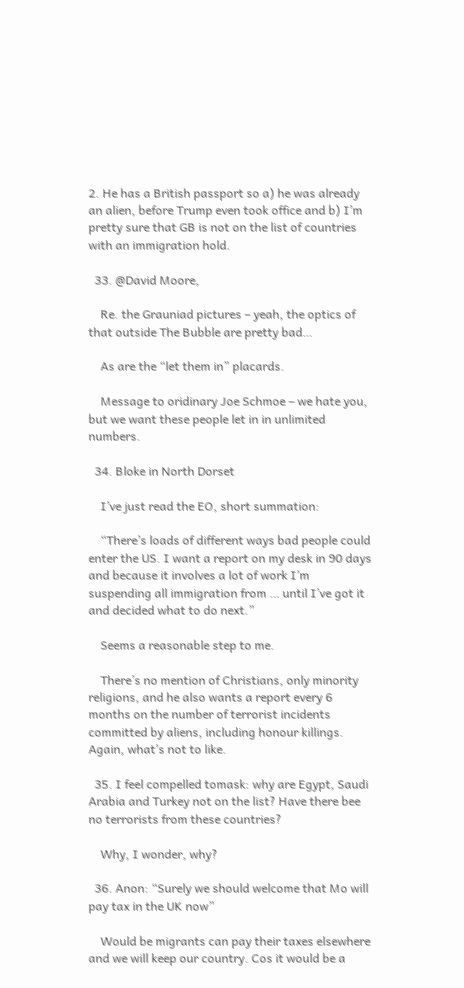2. He has a British passport so a) he was already an alien, before Trump even took office and b) I’m pretty sure that GB is not on the list of countries with an immigration hold.

  33. @David Moore,

    Re. the Grauniad pictures – yeah, the optics of that outside The Bubble are pretty bad…

    As are the “let them in” placards.

    Message to oridinary Joe Schmoe – we hate you, but we want these people let in in unlimited numbers.

  34. Bloke in North Dorset

    I’ve just read the EO, short summation:

    “There’s loads of different ways bad people could enter the US. I want a report on my desk in 90 days and because it involves a lot of work I’m suspending all immigration from … until I’ve got it and decided what to do next.”

    Seems a reasonable step to me.

    There’s no mention of Christians, only minority religions, and he also wants a report every 6 months on the number of terrorist incidents committed by aliens, including honour killings. Again, what’s not to like.

  35. I feel compelled tomask: why are Egypt, Saudi Arabia and Turkey not on the list? Have there bee no terrorists from these countries?

    Why, I wonder, why?

  36. Anon: “Surely we should welcome that Mo will pay tax in the UK now”

    Would be migrants can pay their taxes elsewhere and we will keep our country. Cos it would be a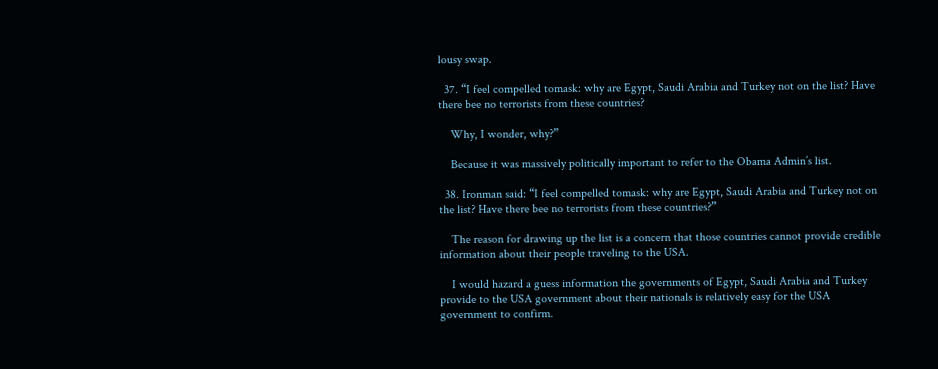lousy swap.

  37. “I feel compelled tomask: why are Egypt, Saudi Arabia and Turkey not on the list? Have there bee no terrorists from these countries?

    Why, I wonder, why?”

    Because it was massively politically important to refer to the Obama Admin’s list.

  38. Ironman said: “I feel compelled tomask: why are Egypt, Saudi Arabia and Turkey not on the list? Have there bee no terrorists from these countries?”

    The reason for drawing up the list is a concern that those countries cannot provide credible information about their people traveling to the USA.

    I would hazard a guess information the governments of Egypt, Saudi Arabia and Turkey provide to the USA government about their nationals is relatively easy for the USA government to confirm.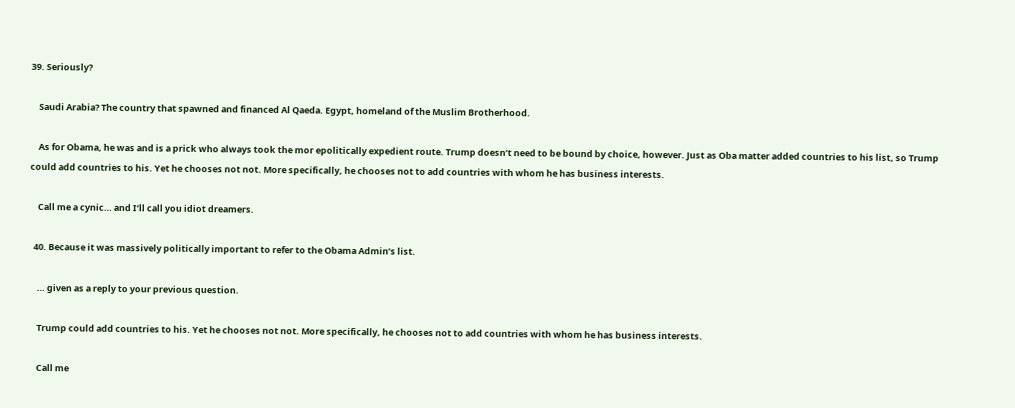39. Seriously?

    Saudi Arabia? The country that spawned and financed Al Qaeda. Egypt, homeland of the Muslim Brotherhood.

    As for Obama, he was and is a prick who always took the mor epolitically expedient route. Trump doesn’t need to be bound by choice, however. Just as Oba matter added countries to his list, so Trump could add countries to his. Yet he chooses not not. More specifically, he chooses not to add countries with whom he has business interests.

    Call me a cynic… and I’ll call you idiot dreamers.

  40. Because it was massively politically important to refer to the Obama Admin’s list.

    … given as a reply to your previous question.

    Trump could add countries to his. Yet he chooses not not. More specifically, he chooses not to add countries with whom he has business interests.

    Call me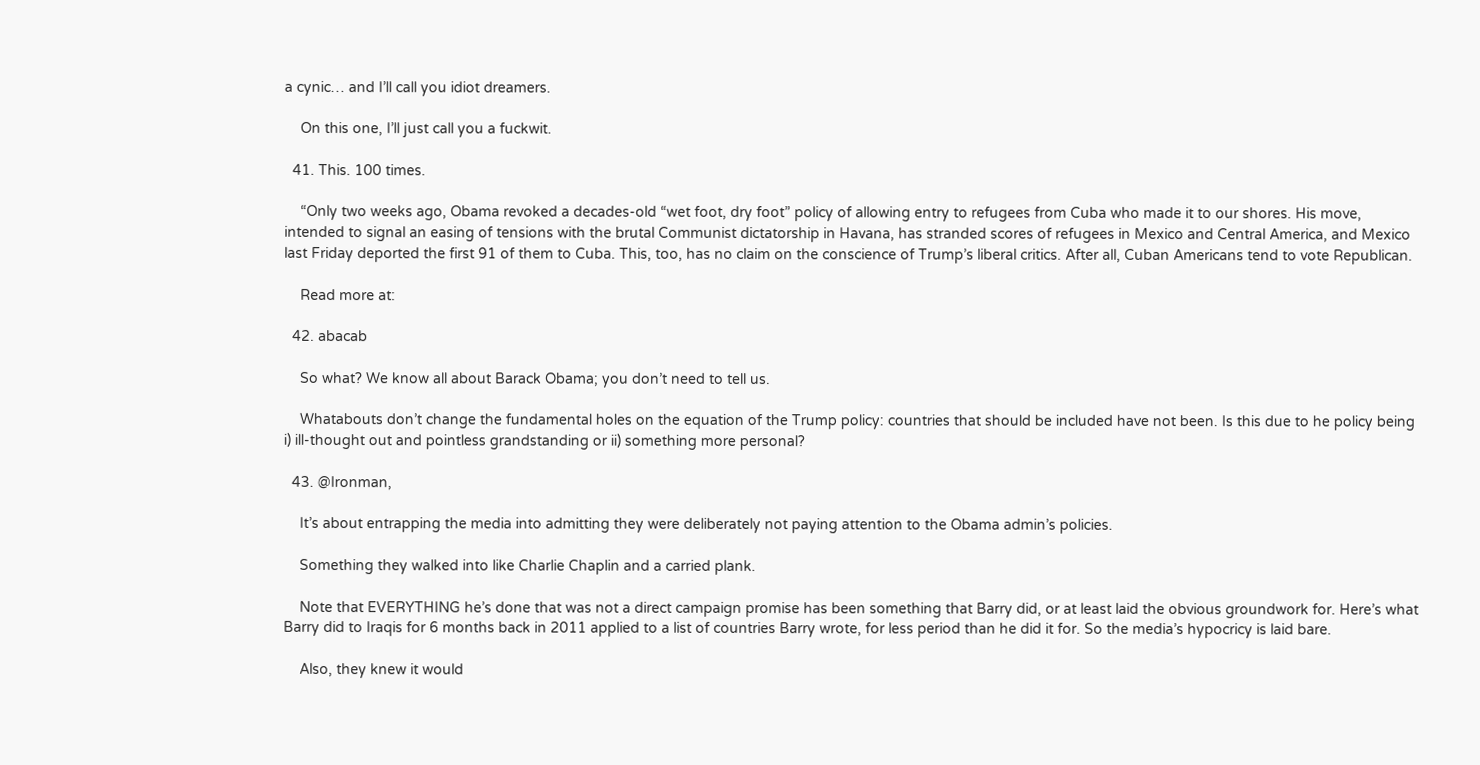a cynic… and I’ll call you idiot dreamers.

    On this one, I’ll just call you a fuckwit.

  41. This. 100 times.

    “Only two weeks ago, Obama revoked a decades-old “wet foot, dry foot” policy of allowing entry to refugees from Cuba who made it to our shores. His move, intended to signal an easing of tensions with the brutal Communist dictatorship in Havana, has stranded scores of refugees in Mexico and Central America, and Mexico last Friday deported the first 91 of them to Cuba. This, too, has no claim on the conscience of Trump’s liberal critics. After all, Cuban Americans tend to vote Republican.

    Read more at:

  42. abacab

    So what? We know all about Barack Obama; you don’t need to tell us.

    Whatabouts don’t change the fundamental holes on the equation of the Trump policy: countries that should be included have not been. Is this due to he policy being i) ill-thought out and pointless grandstanding or ii) something more personal?

  43. @Ironman,

    It’s about entrapping the media into admitting they were deliberately not paying attention to the Obama admin’s policies.

    Something they walked into like Charlie Chaplin and a carried plank.

    Note that EVERYTHING he’s done that was not a direct campaign promise has been something that Barry did, or at least laid the obvious groundwork for. Here’s what Barry did to Iraqis for 6 months back in 2011 applied to a list of countries Barry wrote, for less period than he did it for. So the media’s hypocricy is laid bare.

    Also, they knew it would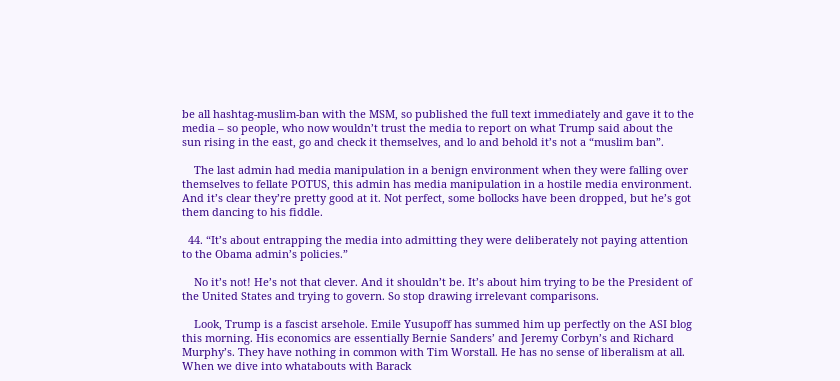be all hashtag-muslim-ban with the MSM, so published the full text immediately and gave it to the media – so people, who now wouldn’t trust the media to report on what Trump said about the sun rising in the east, go and check it themselves, and lo and behold it’s not a “muslim ban”.

    The last admin had media manipulation in a benign environment when they were falling over themselves to fellate POTUS, this admin has media manipulation in a hostile media environment. And it’s clear they’re pretty good at it. Not perfect, some bollocks have been dropped, but he’s got them dancing to his fiddle.

  44. “It’s about entrapping the media into admitting they were deliberately not paying attention to the Obama admin’s policies.”

    No it’s not! He’s not that clever. And it shouldn’t be. It’s about him trying to be the President of the United States and trying to govern. So stop drawing irrelevant comparisons.

    Look, Trump is a fascist arsehole. Emile Yusupoff has summed him up perfectly on the ASI blog this morning. His economics are essentially Bernie Sanders’ and Jeremy Corbyn’s and Richard Murphy’s. They have nothing in common with Tim Worstall. He has no sense of liberalism at all. When we dive into whatabouts with Barack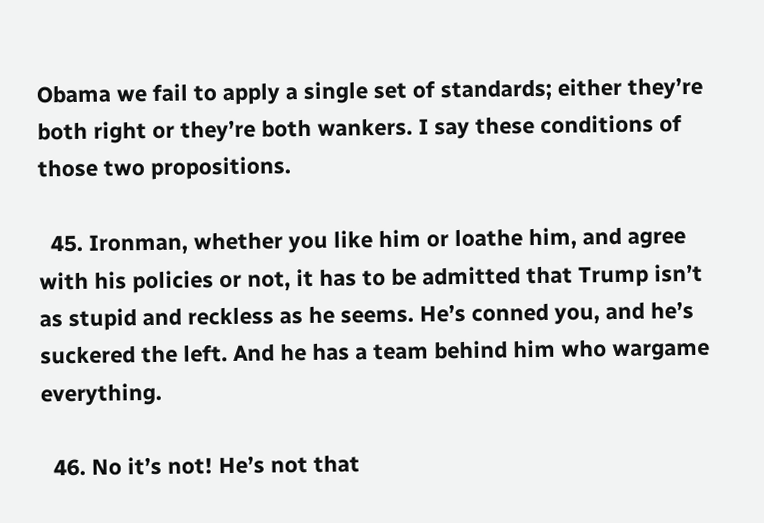Obama we fail to apply a single set of standards; either they’re both right or they’re both wankers. I say these conditions of those two propositions.

  45. Ironman, whether you like him or loathe him, and agree with his policies or not, it has to be admitted that Trump isn’t as stupid and reckless as he seems. He’s conned you, and he’s suckered the left. And he has a team behind him who wargame everything.

  46. No it’s not! He’s not that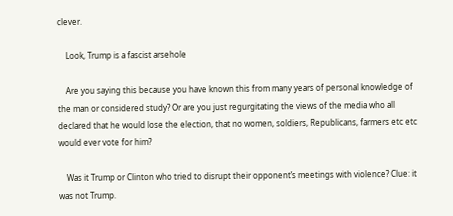clever.

    Look, Trump is a fascist arsehole

    Are you saying this because you have known this from many years of personal knowledge of the man or considered study? Or are you just regurgitating the views of the media who all declared that he would lose the election, that no women, soldiers, Republicans, farmers etc etc would ever vote for him?

    Was it Trump or Clinton who tried to disrupt their opponent’s meetings with violence? Clue: it was not Trump.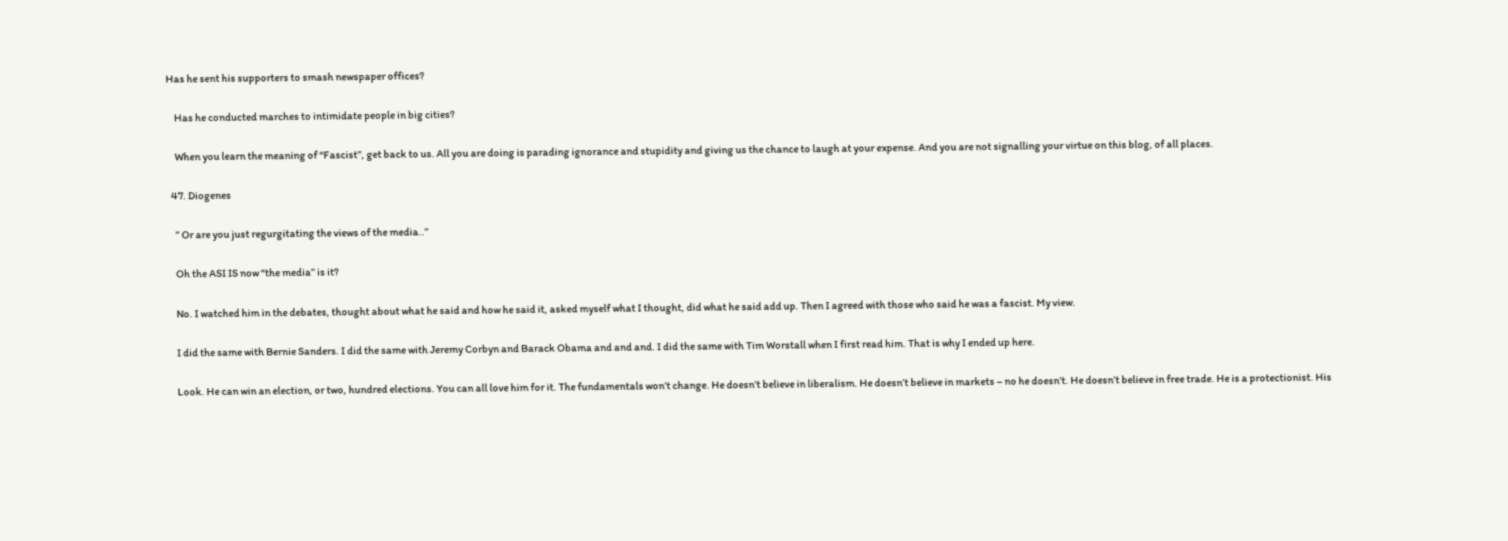Has he sent his supporters to smash newspaper offices?

    Has he conducted marches to intimidate people in big cities?

    When you learn the meaning of “Fascist”, get back to us. All you are doing is parading ignorance and stupidity and giving us the chance to laugh at your expense. And you are not signalling your virtue on this blog, of all places.

  47. Diogenes

    ” Or are you just regurgitating the views of the media..”

    Oh the ASI IS now “the media” is it?

    No. I watched him in the debates, thought about what he said and how he said it, asked myself what I thought, did what he said add up. Then I agreed with those who said he was a fascist. My view.

    I did the same with Bernie Sanders. I did the same with Jeremy Corbyn and Barack Obama and and and. I did the same with Tim Worstall when I first read him. That is why I ended up here.

    Look. He can win an election, or two, hundred elections. You can all love him for it. The fundamentals won’t change. He doesn’t believe in liberalism. He doesn’t believe in markets – no he doesn’t. He doesn’t believe in free trade. He is a protectionist. His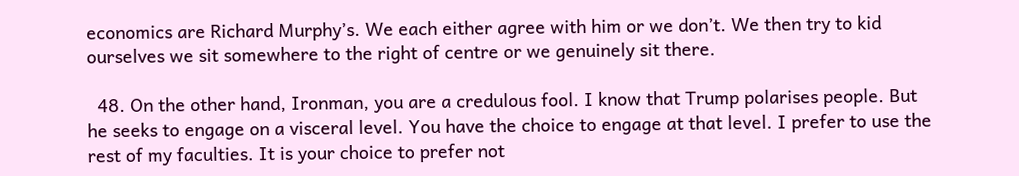economics are Richard Murphy’s. We each either agree with him or we don’t. We then try to kid ourselves we sit somewhere to the right of centre or we genuinely sit there.

  48. On the other hand, Ironman, you are a credulous fool. I know that Trump polarises people. But he seeks to engage on a visceral level. You have the choice to engage at that level. I prefer to use the rest of my faculties. It is your choice to prefer not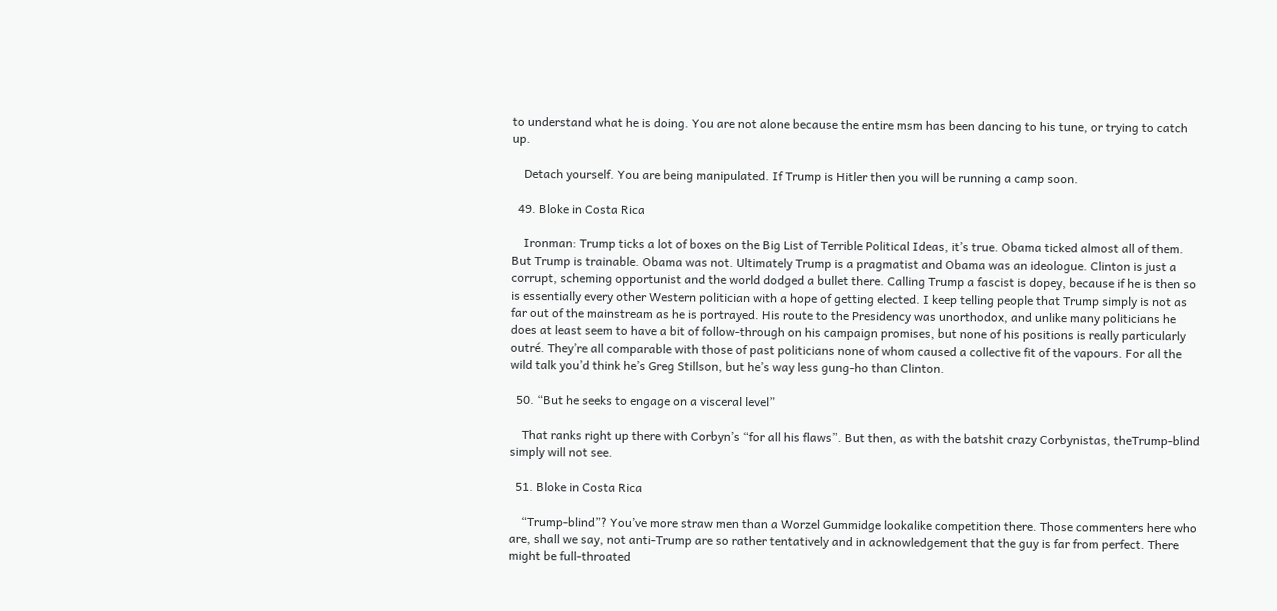to understand what he is doing. You are not alone because the entire msm has been dancing to his tune, or trying to catch up.

    Detach yourself. You are being manipulated. If Trump is Hitler then you will be running a camp soon.

  49. Bloke in Costa Rica

    Ironman: Trump ticks a lot of boxes on the Big List of Terrible Political Ideas, it’s true. Obama ticked almost all of them. But Trump is trainable. Obama was not. Ultimately Trump is a pragmatist and Obama was an ideologue. Clinton is just a corrupt, scheming opportunist and the world dodged a bullet there. Calling Trump a fascist is dopey, because if he is then so is essentially every other Western politician with a hope of getting elected. I keep telling people that Trump simply is not as far out of the mainstream as he is portrayed. His route to the Presidency was unorthodox, and unlike many politicians he does at least seem to have a bit of follow-through on his campaign promises, but none of his positions is really particularly outré. They’re all comparable with those of past politicians none of whom caused a collective fit of the vapours. For all the wild talk you’d think he’s Greg Stillson, but he’s way less gung-ho than Clinton.

  50. “But he seeks to engage on a visceral level”

    That ranks right up there with Corbyn’s “for all his flaws”. But then, as with the batshit crazy Corbynistas, theTrump-blind simply will not see.

  51. Bloke in Costa Rica

    “Trump-blind”? You’ve more straw men than a Worzel Gummidge lookalike competition there. Those commenters here who are, shall we say, not anti-Trump are so rather tentatively and in acknowledgement that the guy is far from perfect. There might be full-throated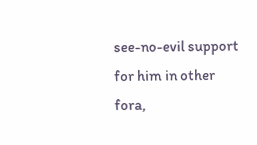see-no-evil support for him in other fora,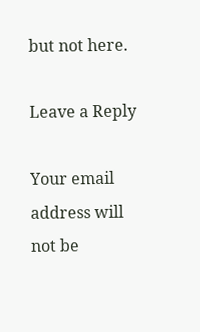but not here.

Leave a Reply

Your email address will not be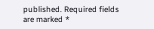published. Required fields are marked *